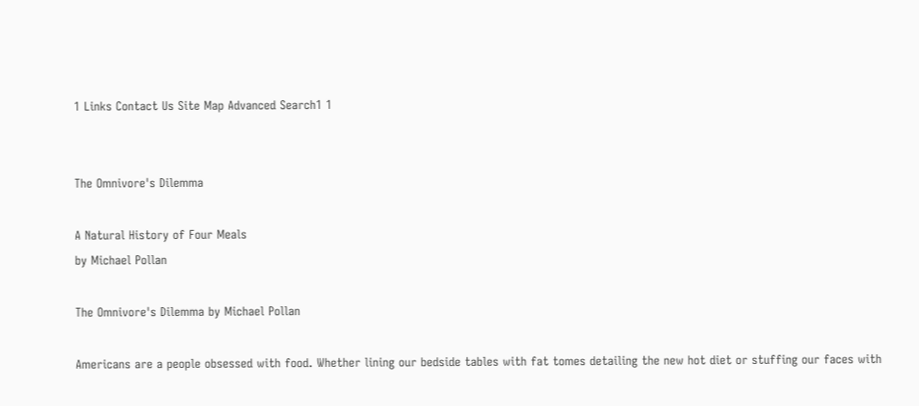1 Links Contact Us Site Map Advanced Search1 1


The Omnivore's Dilemma

A Natural History of Four Meals
by Michael Pollan

The Omnivore's Dilemma by Michael Pollan

Americans are a people obsessed with food. Whether lining our bedside tables with fat tomes detailing the new hot diet or stuffing our faces with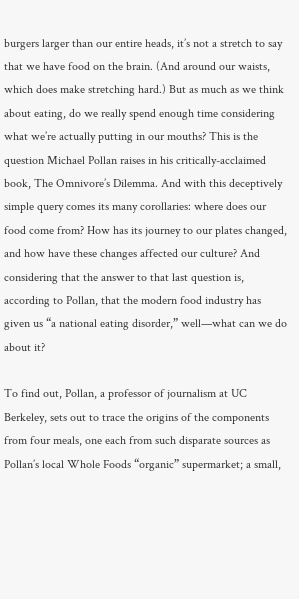burgers larger than our entire heads, it’s not a stretch to say that we have food on the brain. (And around our waists, which does make stretching hard.) But as much as we think about eating, do we really spend enough time considering what we’re actually putting in our mouths? This is the question Michael Pollan raises in his critically-acclaimed book, The Omnivore’s Dilemma. And with this deceptively simple query comes its many corollaries: where does our food come from? How has its journey to our plates changed, and how have these changes affected our culture? And considering that the answer to that last question is, according to Pollan, that the modern food industry has given us “a national eating disorder,” well—what can we do about it?

To find out, Pollan, a professor of journalism at UC Berkeley, sets out to trace the origins of the components from four meals, one each from such disparate sources as Pollan’s local Whole Foods “organic” supermarket; a small,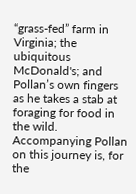“grass-fed” farm in Virginia; the ubiquitous McDonald's; and Pollan’s own fingers as he takes a stab at foraging for food in the wild. Accompanying Pollan on this journey is, for the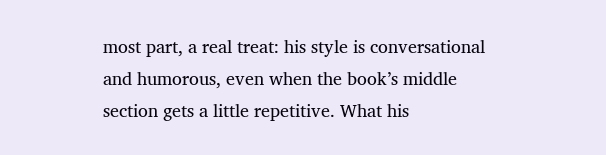most part, a real treat: his style is conversational and humorous, even when the book’s middle section gets a little repetitive. What his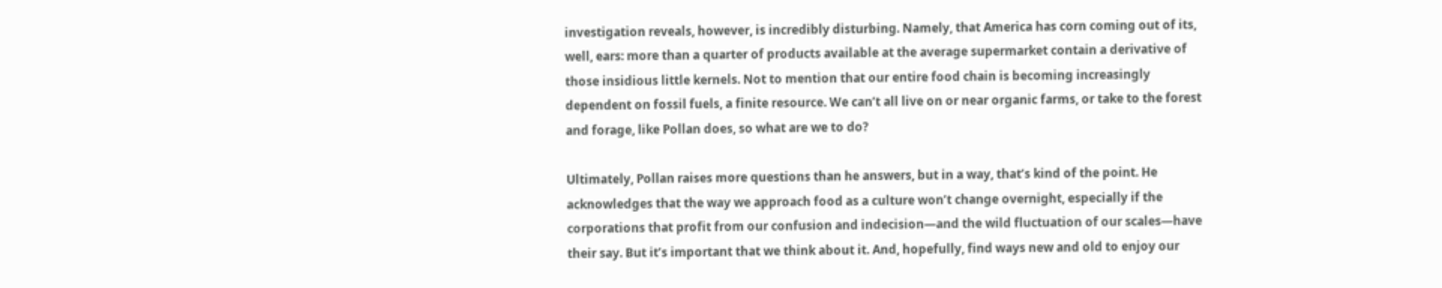investigation reveals, however, is incredibly disturbing. Namely, that America has corn coming out of its, well, ears: more than a quarter of products available at the average supermarket contain a derivative of those insidious little kernels. Not to mention that our entire food chain is becoming increasingly dependent on fossil fuels, a finite resource. We can’t all live on or near organic farms, or take to the forest and forage, like Pollan does, so what are we to do?

Ultimately, Pollan raises more questions than he answers, but in a way, that’s kind of the point. He acknowledges that the way we approach food as a culture won’t change overnight, especially if the corporations that profit from our confusion and indecision—and the wild fluctuation of our scales—have their say. But it’s important that we think about it. And, hopefully, find ways new and old to enjoy our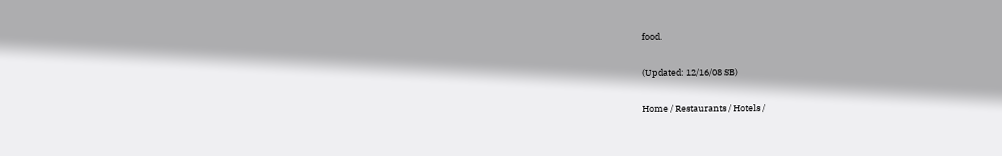food.

(Updated: 12/16/08 SB)

Home / Restaurants / Hotels /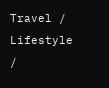Travel / Lifestyle /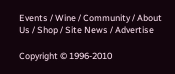Events / Wine / Community / About Us / Shop / Site News / Advertise

Copyright © 1996-2010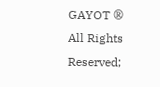GAYOT ® All Rights Reserved;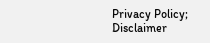Privacy Policy; Disclaimer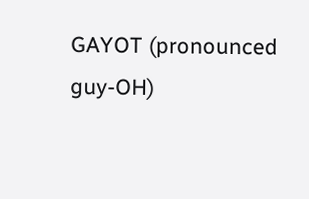GAYOT (pronounced guy-OH)